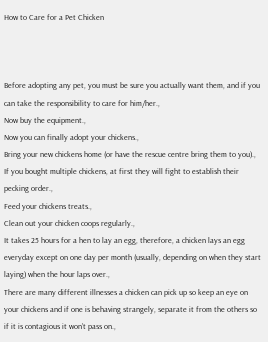How to Care for a Pet Chicken



Before adopting any pet, you must be sure you actually want them, and if you can take the responsibility to care for him/her.,
Now buy the equipment.,
Now you can finally adopt your chickens.,
Bring your new chickens home (or have the rescue centre bring them to you).,
If you bought multiple chickens, at first they will fight to establish their pecking order.,
Feed your chickens treats.,
Clean out your chicken coops regularly.,
It takes 25 hours for a hen to lay an egg, therefore, a chicken lays an egg everyday except on one day per month (usually, depending on when they start laying) when the hour laps over.,
There are many different illnesses a chicken can pick up so keep an eye on your chickens and if one is behaving strangely, separate it from the others so if it is contagious it won’t pass on.,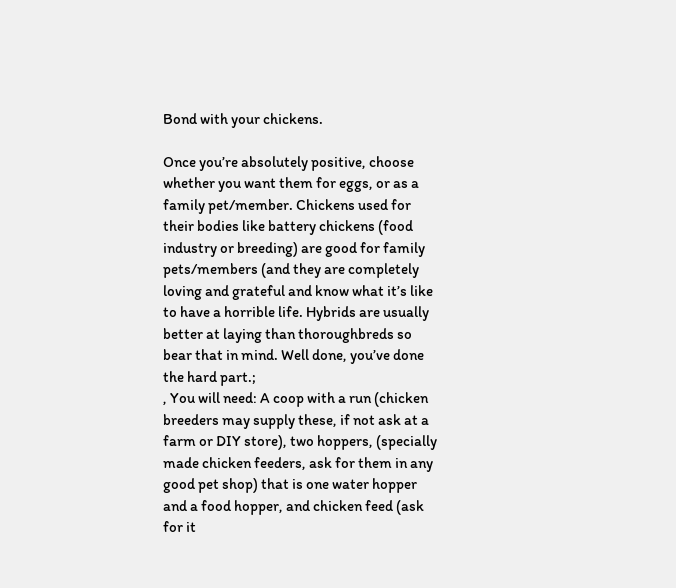Bond with your chickens.

Once you’re absolutely positive, choose whether you want them for eggs, or as a family pet/member. Chickens used for their bodies like battery chickens (food industry or breeding) are good for family pets/members (and they are completely loving and grateful and know what it’s like to have a horrible life. Hybrids are usually better at laying than thoroughbreds so bear that in mind. Well done, you’ve done the hard part.;
, You will need: A coop with a run (chicken breeders may supply these, if not ask at a farm or DIY store), two hoppers, (specially made chicken feeders, ask for them in any good pet shop) that is one water hopper and a food hopper, and chicken feed (ask for it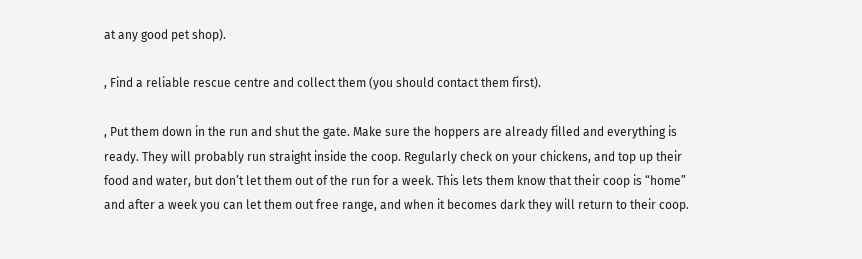at any good pet shop).

, Find a reliable rescue centre and collect them (you should contact them first).

, Put them down in the run and shut the gate. Make sure the hoppers are already filled and everything is ready. They will probably run straight inside the coop. Regularly check on your chickens, and top up their food and water, but don’t let them out of the run for a week. This lets them know that their coop is “home” and after a week you can let them out free range, and when it becomes dark they will return to their coop.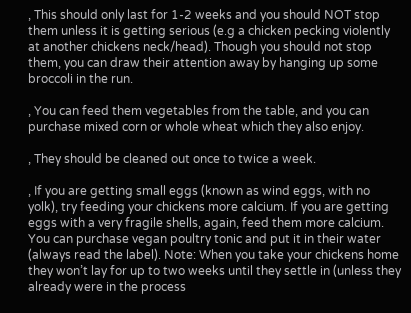, This should only last for 1-2 weeks and you should NOT stop them unless it is getting serious (e.g a chicken pecking violently at another chickens neck/head). Though you should not stop them, you can draw their attention away by hanging up some broccoli in the run.

, You can feed them vegetables from the table, and you can purchase mixed corn or whole wheat which they also enjoy.

, They should be cleaned out once to twice a week.

, If you are getting small eggs (known as wind eggs, with no yolk), try feeding your chickens more calcium. If you are getting eggs with a very fragile shells, again, feed them more calcium. You can purchase vegan poultry tonic and put it in their water (always read the label). Note: When you take your chickens home they won’t lay for up to two weeks until they settle in (unless they already were in the process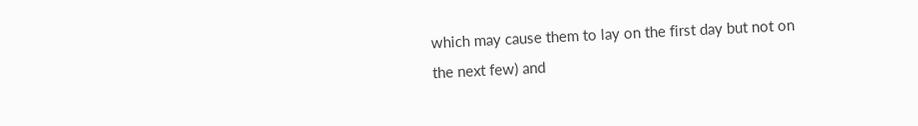which may cause them to lay on the first day but not on the next few) and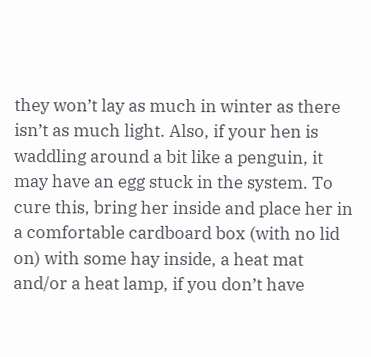they won’t lay as much in winter as there isn’t as much light. Also, if your hen is waddling around a bit like a penguin, it may have an egg stuck in the system. To cure this, bring her inside and place her in a comfortable cardboard box (with no lid on) with some hay inside, a heat mat and/or a heat lamp, if you don’t have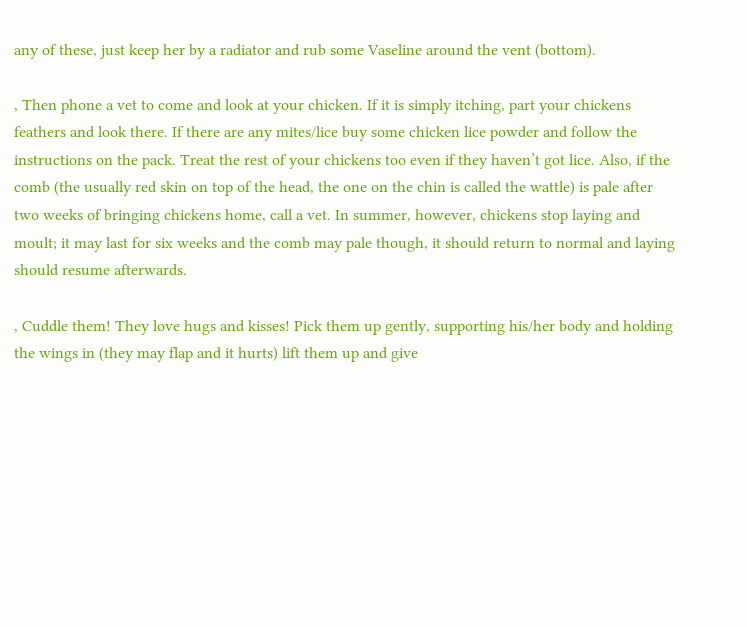any of these, just keep her by a radiator and rub some Vaseline around the vent (bottom).

, Then phone a vet to come and look at your chicken. If it is simply itching, part your chickens feathers and look there. If there are any mites/lice buy some chicken lice powder and follow the instructions on the pack. Treat the rest of your chickens too even if they haven’t got lice. Also, if the comb (the usually red skin on top of the head, the one on the chin is called the wattle) is pale after two weeks of bringing chickens home, call a vet. In summer, however, chickens stop laying and moult; it may last for six weeks and the comb may pale though, it should return to normal and laying should resume afterwards.

, Cuddle them! They love hugs and kisses! Pick them up gently, supporting his/her body and holding the wings in (they may flap and it hurts) lift them up and give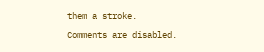them a stroke.

Comments are disabled.